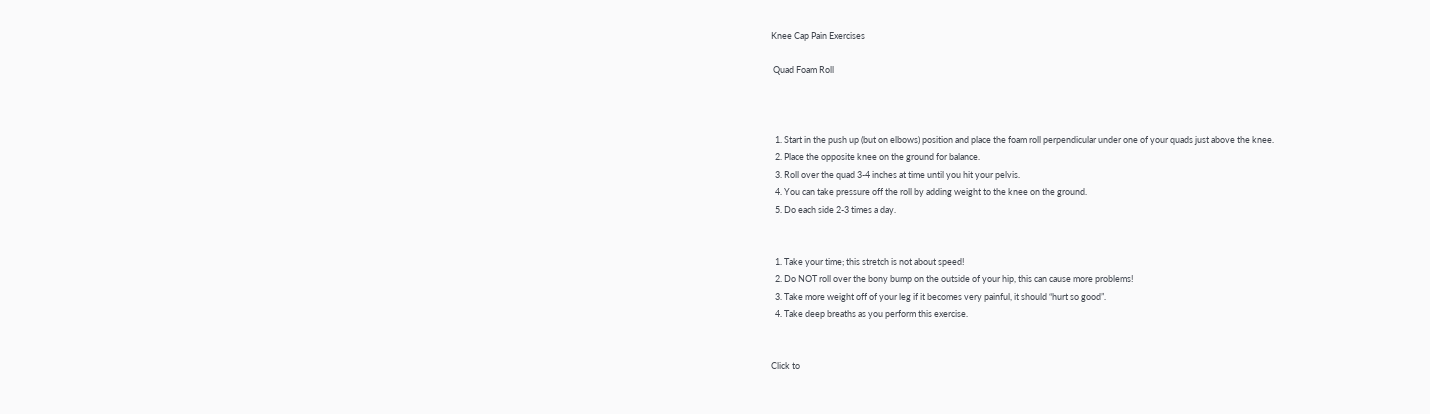Knee Cap Pain Exercises

 Quad Foam Roll



  1. Start in the push up (but on elbows) position and place the foam roll perpendicular under one of your quads just above the knee.
  2. Place the opposite knee on the ground for balance.
  3. Roll over the quad 3-4 inches at time until you hit your pelvis.
  4. You can take pressure off the roll by adding weight to the knee on the ground.
  5. Do each side 2-3 times a day.


  1. Take your time; this stretch is not about speed!
  2. Do NOT roll over the bony bump on the outside of your hip, this can cause more problems!
  3. Take more weight off of your leg if it becomes very painful, it should “hurt so good”.
  4. Take deep breaths as you perform this exercise.


Click to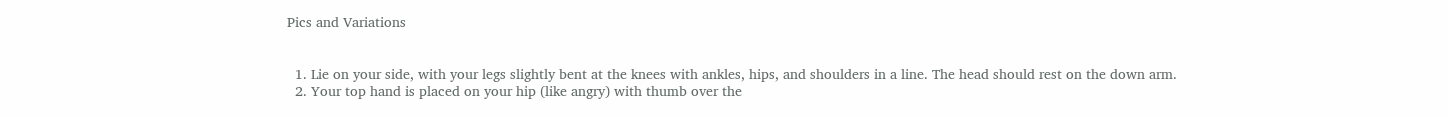Pics and Variations


  1. Lie on your side, with your legs slightly bent at the knees with ankles, hips, and shoulders in a line. The head should rest on the down arm.
  2. Your top hand is placed on your hip (like angry) with thumb over the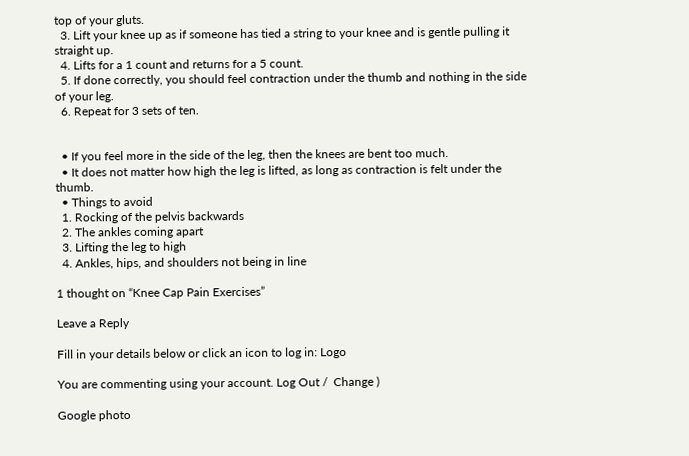top of your gluts.
  3. Lift your knee up as if someone has tied a string to your knee and is gentle pulling it straight up.
  4. Lifts for a 1 count and returns for a 5 count.
  5. If done correctly, you should feel contraction under the thumb and nothing in the side of your leg.
  6. Repeat for 3 sets of ten.


  • If you feel more in the side of the leg, then the knees are bent too much.
  • It does not matter how high the leg is lifted, as long as contraction is felt under the thumb.
  • Things to avoid
  1. Rocking of the pelvis backwards
  2. The ankles coming apart
  3. Lifting the leg to high
  4. Ankles, hips, and shoulders not being in line

1 thought on “Knee Cap Pain Exercises”

Leave a Reply

Fill in your details below or click an icon to log in: Logo

You are commenting using your account. Log Out /  Change )

Google photo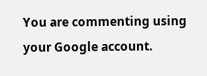You are commenting using your Google account.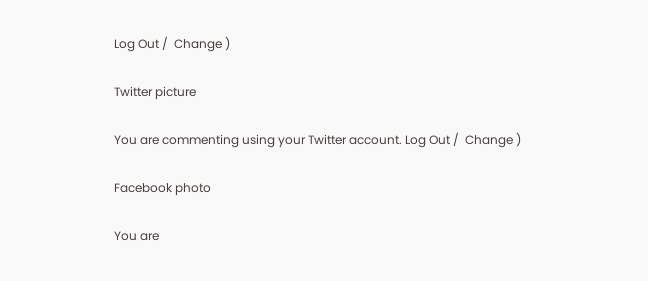Log Out /  Change )

Twitter picture

You are commenting using your Twitter account. Log Out /  Change )

Facebook photo

You are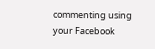commenting using your Facebook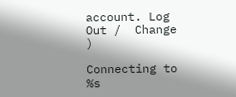account. Log Out /  Change )

Connecting to %s